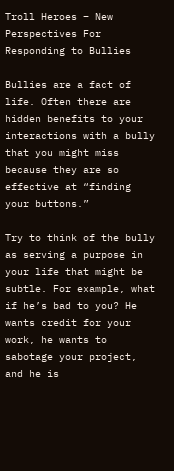Troll Heroes – New Perspectives For Responding to Bullies

Bullies are a fact of life. Often there are hidden benefits to your interactions with a bully that you might miss because they are so effective at “finding your buttons.”

Try to think of the bully as serving a purpose in your life that might be subtle. For example, what if he’s bad to you? He wants credit for your work, he wants to sabotage your project, and he is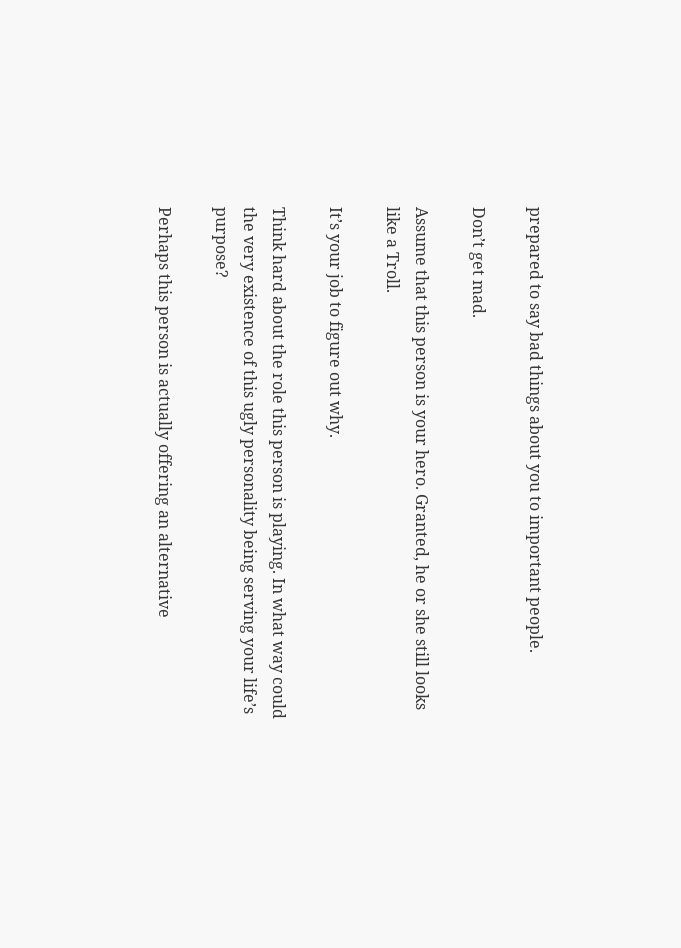prepared to say bad things about you to important people.

Don’t get mad.

Assume that this person is your hero. Granted, he or she still looks like a Troll.

It’s your job to figure out why.

Think hard about the role this person is playing. In what way could the very existence of this ugly personality being serving your life’s purpose?

Perhaps this person is actually offering an alternative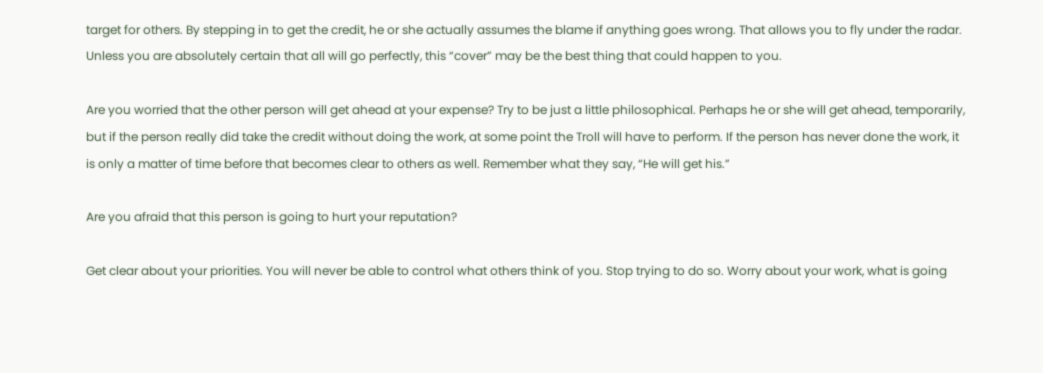target for others. By stepping in to get the credit, he or she actually assumes the blame if anything goes wrong. That allows you to fly under the radar. Unless you are absolutely certain that all will go perfectly, this “cover” may be the best thing that could happen to you.

Are you worried that the other person will get ahead at your expense? Try to be just a little philosophical. Perhaps he or she will get ahead, temporarily, but if the person really did take the credit without doing the work, at some point the Troll will have to perform. If the person has never done the work, it is only a matter of time before that becomes clear to others as well. Remember what they say, “He will get his.”

Are you afraid that this person is going to hurt your reputation?

Get clear about your priorities. You will never be able to control what others think of you. Stop trying to do so. Worry about your work, what is going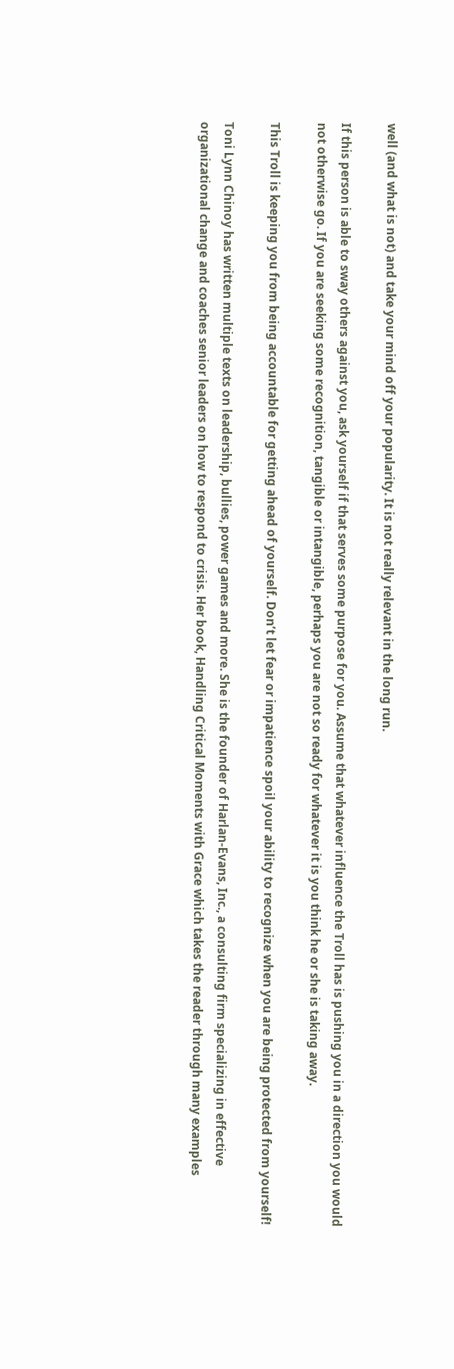well (and what is not) and take your mind off your popularity. It is not really relevant in the long run.

If this person is able to sway others against you, ask yourself if that serves some purpose for you. Assume that whatever influence the Troll has is pushing you in a direction you would not otherwise go. If you are seeking some recognition, tangible or intangible, perhaps you are not so ready for whatever it is you think he or she is taking away.

This Troll is keeping you from being accountable for getting ahead of yourself. Don’t let fear or impatience spoil your ability to recognize when you are being protected from yourself!

Toni Lynn Chinoy has written multiple texts on leadership, bullies, power games and more. She is the founder of Harlan-Evans, Inc., a consulting firm specializing in effective organizational change and coaches senior leaders on how to respond to crisis. Her book, Handling Critical Moments with Grace which takes the reader through many examples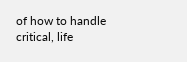of how to handle critical, life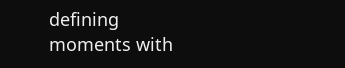defining moments with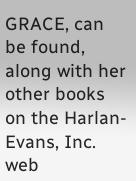GRACE, can be found, along with her other books on the Harlan-Evans, Inc. web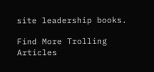site leadership books.

Find More Trolling Articles